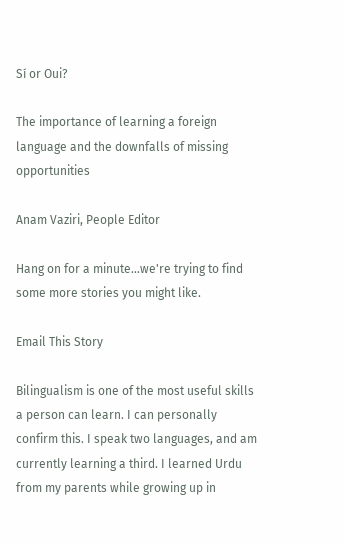Sí or Oui?

The importance of learning a foreign language and the downfalls of missing opportunities

Anam Vaziri, People Editor

Hang on for a minute...we're trying to find some more stories you might like.

Email This Story

Bilingualism is one of the most useful skills a person can learn. I can personally confirm this. I speak two languages, and am currently learning a third. I learned Urdu from my parents while growing up in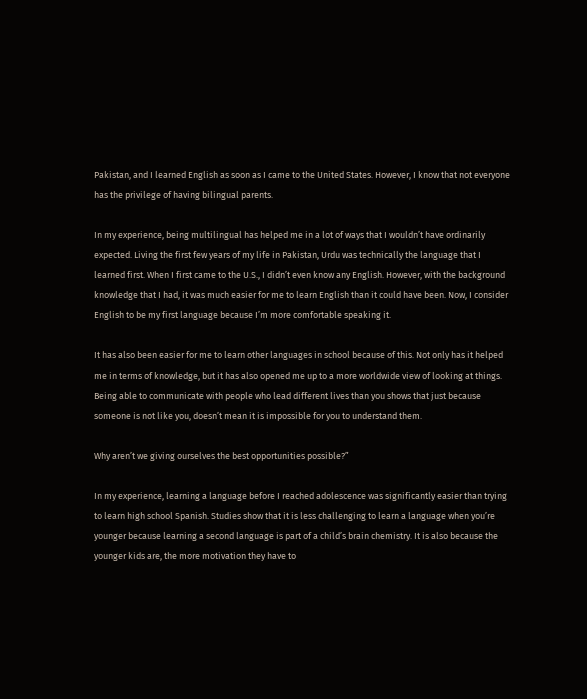Pakistan, and I learned English as soon as I came to the United States. However, I know that not everyone has the privilege of having bilingual parents.

In my experience, being multilingual has helped me in a lot of ways that I wouldn’t have ordinarily expected. Living the first few years of my life in Pakistan, Urdu was technically the language that I learned first. When I first came to the U.S., I didn’t even know any English. However, with the background knowledge that I had, it was much easier for me to learn English than it could have been. Now, I consider English to be my first language because I’m more comfortable speaking it.

It has also been easier for me to learn other languages in school because of this. Not only has it helped me in terms of knowledge, but it has also opened me up to a more worldwide view of looking at things. Being able to communicate with people who lead different lives than you shows that just because someone is not like you, doesn’t mean it is impossible for you to understand them.

Why aren’t we giving ourselves the best opportunities possible?”

In my experience, learning a language before I reached adolescence was significantly easier than trying to learn high school Spanish. Studies show that it is less challenging to learn a language when you’re younger because learning a second language is part of a child’s brain chemistry. It is also because the younger kids are, the more motivation they have to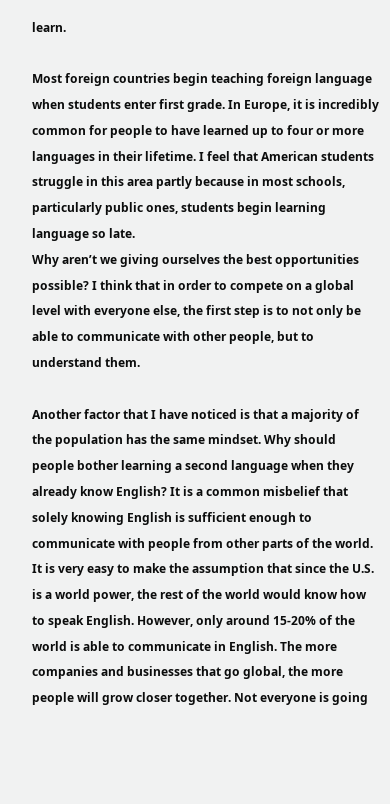learn.

Most foreign countries begin teaching foreign language when students enter first grade. In Europe, it is incredibly common for people to have learned up to four or more languages in their lifetime. I feel that American students struggle in this area partly because in most schools, particularly public ones, students begin learning language so late.
Why aren’t we giving ourselves the best opportunities possible? I think that in order to compete on a global level with everyone else, the first step is to not only be able to communicate with other people, but to understand them.

Another factor that I have noticed is that a majority of the population has the same mindset. Why should people bother learning a second language when they already know English? It is a common misbelief that solely knowing English is sufficient enough to communicate with people from other parts of the world. It is very easy to make the assumption that since the U.S. is a world power, the rest of the world would know how to speak English. However, only around 15-20% of the world is able to communicate in English. The more companies and businesses that go global, the more people will grow closer together. Not everyone is going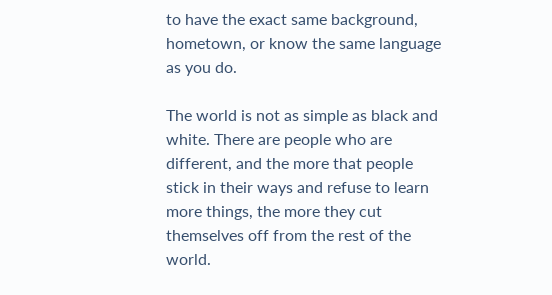to have the exact same background, hometown, or know the same language as you do.

The world is not as simple as black and white. There are people who are different, and the more that people stick in their ways and refuse to learn more things, the more they cut themselves off from the rest of the world.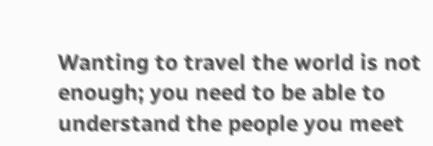Wanting to travel the world is not enough; you need to be able to understand the people you meet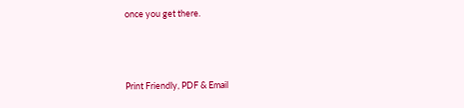once you get there.



Print Friendly, PDF & Email